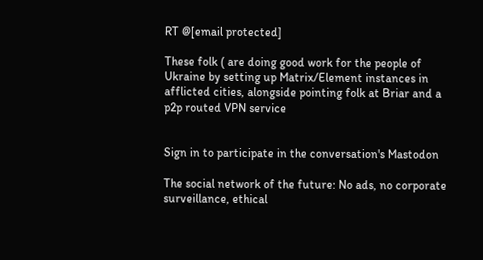RT @[email protected]

These folk ( are doing good work for the people of Ukraine by setting up Matrix/Element instances in afflicted cities, alongside pointing folk at Briar and a p2p routed VPN service


Sign in to participate in the conversation's Mastodon

The social network of the future: No ads, no corporate surveillance, ethical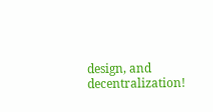design, and decentralization!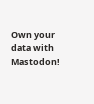Own your data with Mastodon!